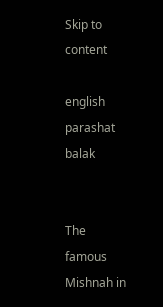Skip to content

english parashat balak


The famous Mishnah in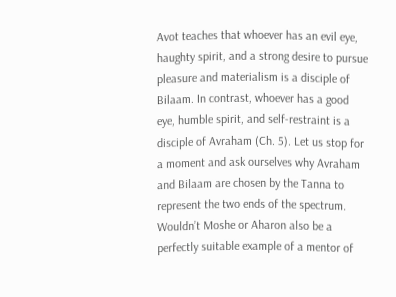Avot teaches that whoever has an evil eye, haughty spirit, and a strong desire to pursue pleasure and materialism is a disciple of Bilaam. In contrast, whoever has a good eye, humble spirit, and self-restraint is a disciple of Avraham (Ch. 5). Let us stop for a moment and ask ourselves why Avraham and Bilaam are chosen by the Tanna to represent the two ends of the spectrum. Wouldn’t Moshe or Aharon also be a perfectly suitable example of a mentor of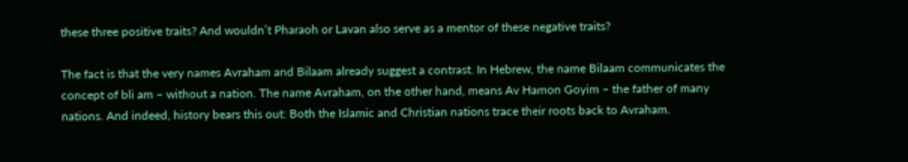these three positive traits? And wouldn’t Pharaoh or Lavan also serve as a mentor of these negative traits?

The fact is that the very names Avraham and Bilaam already suggest a contrast. In Hebrew, the name Bilaam communicates the concept of bli am – without a nation. The name Avraham, on the other hand, means Av Hamon Goyim – the father of many nations. And indeed, history bears this out: Both the Islamic and Christian nations trace their roots back to Avraham.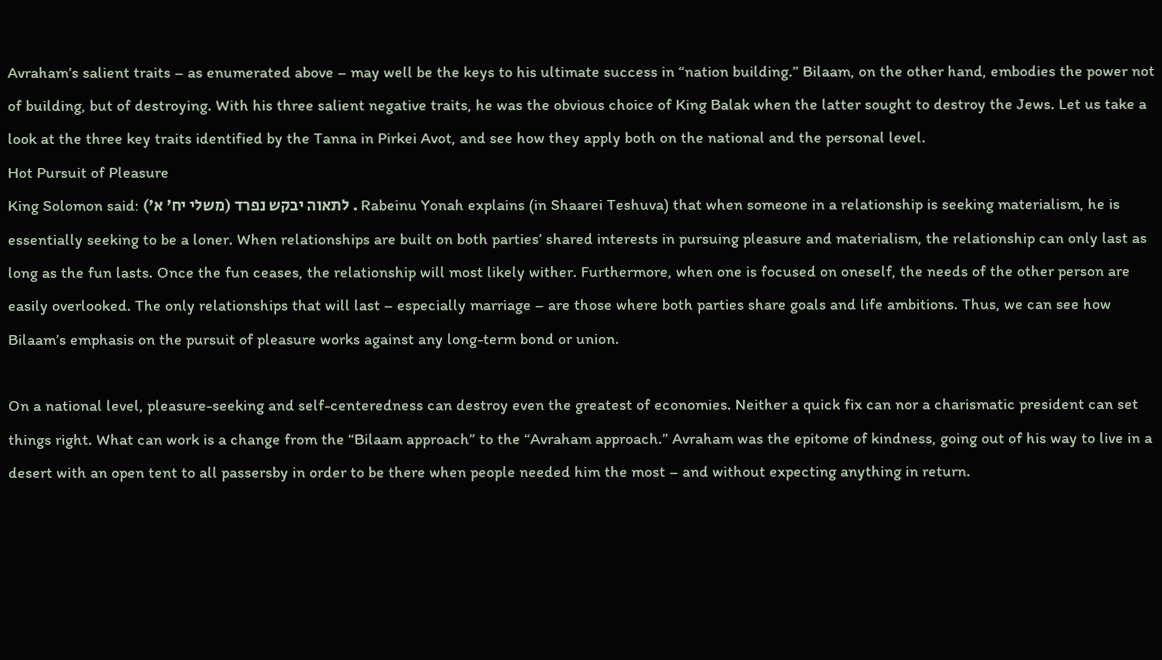Avraham’s salient traits – as enumerated above – may well be the keys to his ultimate success in “nation building.” Bilaam, on the other hand, embodies the power not of building, but of destroying. With his three salient negative traits, he was the obvious choice of King Balak when the latter sought to destroy the Jews. Let us take a look at the three key traits identified by the Tanna in Pirkei Avot, and see how they apply both on the national and the personal level.
Hot Pursuit of Pleasure
King Solomon said: לתאוה יבקש נפרד (משלי יח’ א’) . Rabeinu Yonah explains (in Shaarei Teshuva) that when someone in a relationship is seeking materialism, he is essentially seeking to be a loner. When relationships are built on both parties’ shared interests in pursuing pleasure and materialism, the relationship can only last as long as the fun lasts. Once the fun ceases, the relationship will most likely wither. Furthermore, when one is focused on oneself, the needs of the other person are easily overlooked. The only relationships that will last – especially marriage – are those where both parties share goals and life ambitions. Thus, we can see how Bilaam’s emphasis on the pursuit of pleasure works against any long-term bond or union.

On a national level, pleasure-seeking and self-centeredness can destroy even the greatest of economies. Neither a quick fix can nor a charismatic president can set things right. What can work is a change from the “Bilaam approach” to the “Avraham approach.” Avraham was the epitome of kindness, going out of his way to live in a desert with an open tent to all passersby in order to be there when people needed him the most – and without expecting anything in return.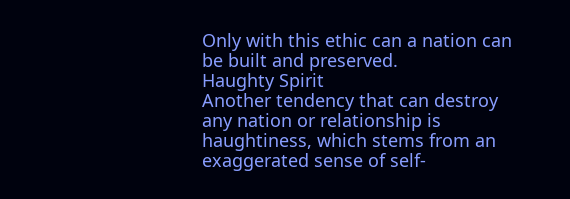Only with this ethic can a nation can be built and preserved.
Haughty Spirit
Another tendency that can destroy any nation or relationship is haughtiness, which stems from an exaggerated sense of self-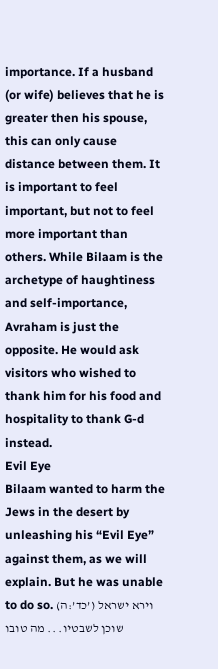importance. If a husband (or wife) believes that he is greater then his spouse, this can only cause distance between them. It is important to feel important, but not to feel more important than others. While Bilaam is the archetype of haughtiness and self-importance, Avraham is just the opposite. He would ask visitors who wished to thank him for his food and hospitality to thank G-d instead.
Evil Eye
Bilaam wanted to harm the Jews in the desert by unleashing his “Evil Eye” against them, as we will explain. But he was unable to do so. (כד’:ה’) וירא ישראל שוכן לשבטיו. .. מה טובו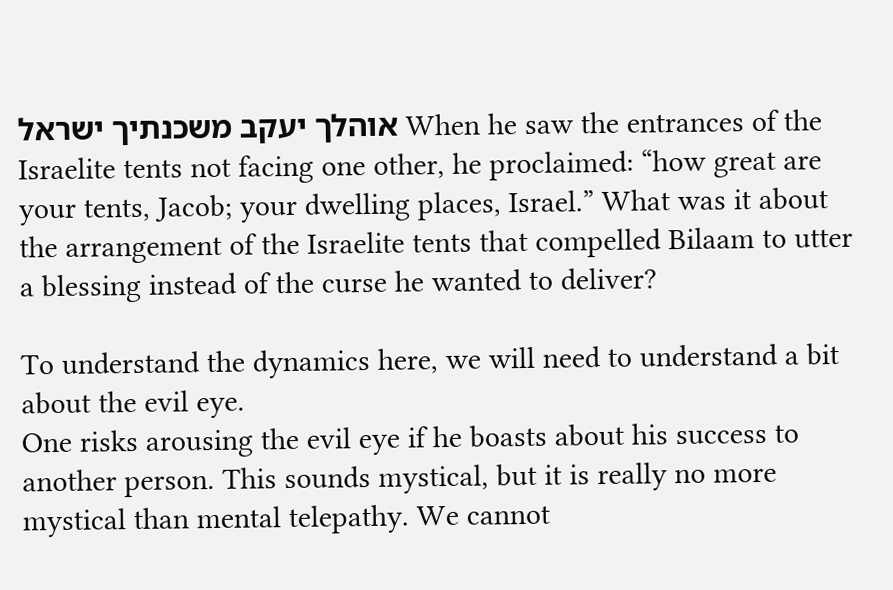אוהלך יעקב משכנתיך ישראל When he saw the entrances of the Israelite tents not facing one other, he proclaimed: “how great are your tents, Jacob; your dwelling places, Israel.” What was it about the arrangement of the Israelite tents that compelled Bilaam to utter a blessing instead of the curse he wanted to deliver?

To understand the dynamics here, we will need to understand a bit about the evil eye.
One risks arousing the evil eye if he boasts about his success to another person. This sounds mystical, but it is really no more mystical than mental telepathy. We cannot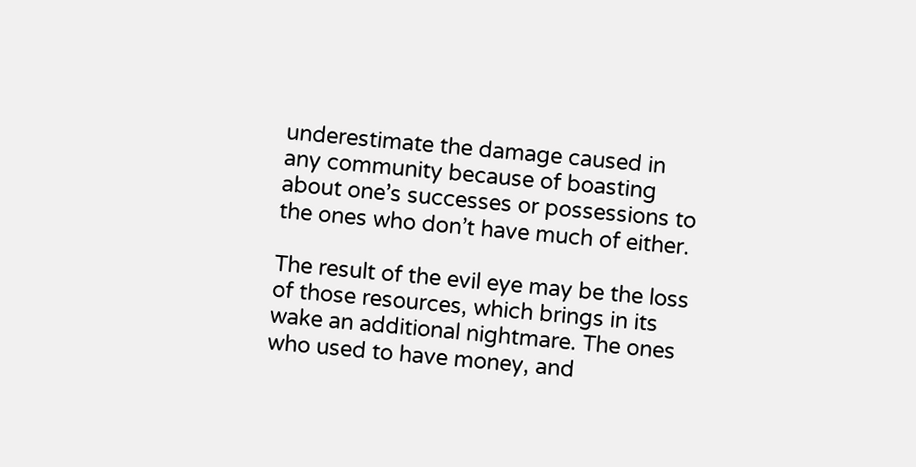underestimate the damage caused in any community because of boasting about one’s successes or possessions to the ones who don’t have much of either.

The result of the evil eye may be the loss of those resources, which brings in its wake an additional nightmare. The ones who used to have money, and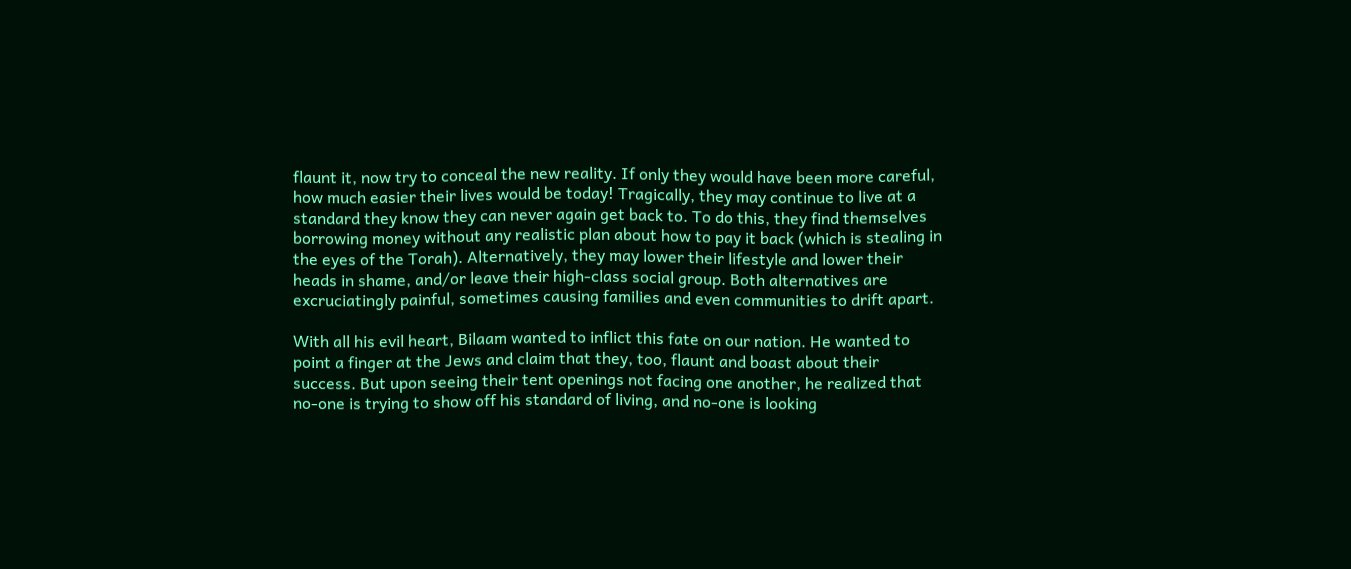flaunt it, now try to conceal the new reality. If only they would have been more careful, how much easier their lives would be today! Tragically, they may continue to live at a standard they know they can never again get back to. To do this, they find themselves borrowing money without any realistic plan about how to pay it back (which is stealing in the eyes of the Torah). Alternatively, they may lower their lifestyle and lower their heads in shame, and/or leave their high-class social group. Both alternatives are excruciatingly painful, sometimes causing families and even communities to drift apart.

With all his evil heart, Bilaam wanted to inflict this fate on our nation. He wanted to point a finger at the Jews and claim that they, too, flaunt and boast about their success. But upon seeing their tent openings not facing one another, he realized that no-one is trying to show off his standard of living, and no-one is looking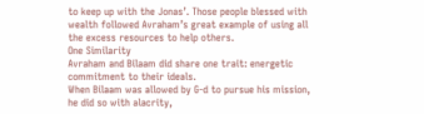to keep up with the Jonas’. Those people blessed with wealth followed Avraham’s great example of using all the excess resources to help others.
One Similarity
Avraham and Bilaam did share one trait: energetic commitment to their ideals.
When Bilaam was allowed by G-d to pursue his mission, he did so with alacrity,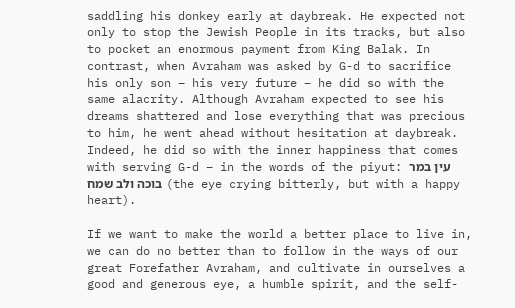saddling his donkey early at daybreak. He expected not only to stop the Jewish People in its tracks, but also to pocket an enormous payment from King Balak. In contrast, when Avraham was asked by G-d to sacrifice his only son – his very future – he did so with the same alacrity. Although Avraham expected to see his dreams shattered and lose everything that was precious to him, he went ahead without hesitation at daybreak. Indeed, he did so with the inner happiness that comes with serving G-d – in the words of the piyut: עין במר בוכה ולב שמח (the eye crying bitterly, but with a happy heart).

If we want to make the world a better place to live in, we can do no better than to follow in the ways of our great Forefather Avraham, and cultivate in ourselves a good and generous eye, a humble spirit, and the self-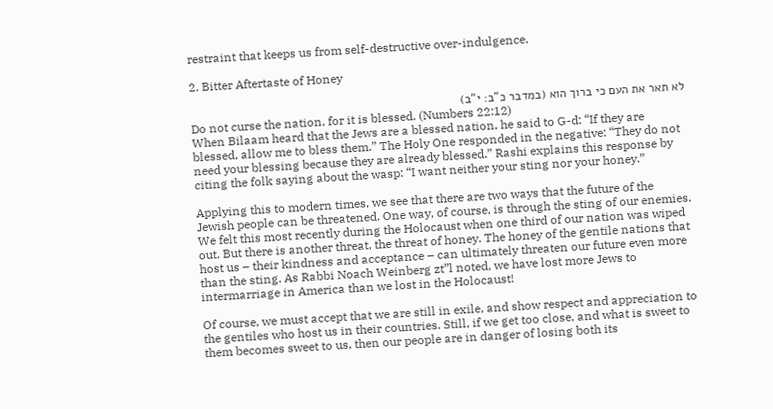restraint that keeps us from self-destructive over-indulgence.

2. Bitter Aftertaste of Honey

לא תאר את העם כי ברוך הוא (במדבר כ”ב: י”ב)
Do not curse the nation, for it is blessed. (Numbers 22:12)
When Bilaam heard that the Jews are a blessed nation, he said to G-d: “If they are blessed, allow me to bless them.” The Holy One responded in the negative: “They do not need your blessing because they are already blessed.” Rashi explains this response by citing the folk saying about the wasp: “I want neither your sting nor your honey.”

Applying this to modern times, we see that there are two ways that the future of the Jewish people can be threatened. One way, of course, is through the sting of our enemies. We felt this most recently during the Holocaust when one third of our nation was wiped out. But there is another threat, the threat of honey. The honey of the gentile nations that host us – their kindness and acceptance – can ultimately threaten our future even more than the sting. As Rabbi Noach Weinberg zt”l noted, we have lost more Jews to intermarriage in America than we lost in the Holocaust!

Of course, we must accept that we are still in exile, and show respect and appreciation to the gentiles who host us in their countries. Still, if we get too close, and what is sweet to them becomes sweet to us, then our people are in danger of losing both its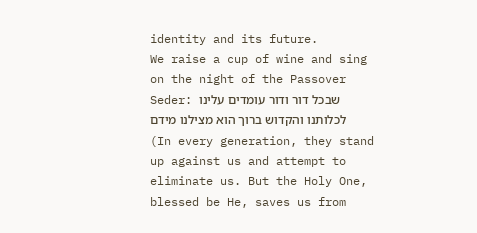identity and its future.
We raise a cup of wine and sing on the night of the Passover Seder: שבכל דור ודור עומדים עלינו לכלותנו והקדוש ברוך הוא מצילנו מידם
(In every generation, they stand up against us and attempt to eliminate us. But the Holy One, blessed be He, saves us from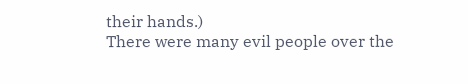their hands.)
There were many evil people over the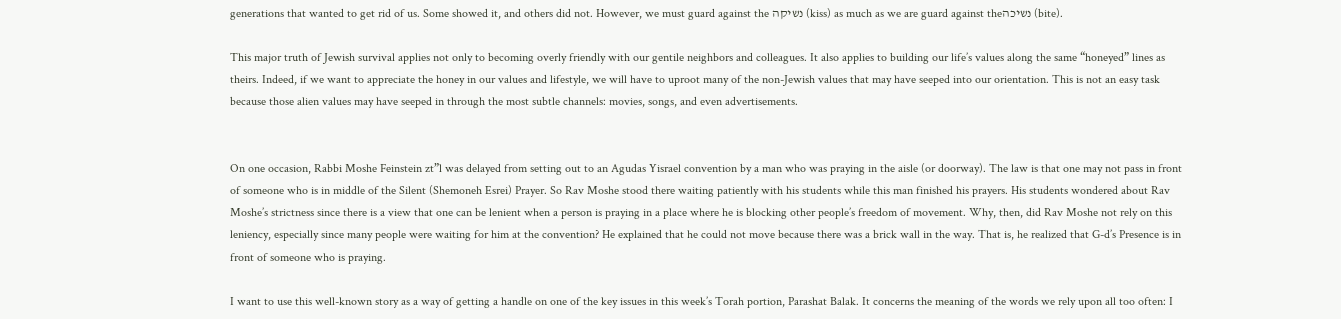generations that wanted to get rid of us. Some showed it, and others did not. However, we must guard against the נשיקה (kiss) as much as we are guard against theנשיכה (bite).

This major truth of Jewish survival applies not only to becoming overly friendly with our gentile neighbors and colleagues. It also applies to building our life’s values along the same “honeyed” lines as theirs. Indeed, if we want to appreciate the honey in our values and lifestyle, we will have to uproot many of the non-Jewish values that may have seeped into our orientation. This is not an easy task because those alien values may have seeped in through the most subtle channels: movies, songs, and even advertisements.


On one occasion, Rabbi Moshe Feinstein zt”l was delayed from setting out to an Agudas Yisrael convention by a man who was praying in the aisle (or doorway). The law is that one may not pass in front of someone who is in middle of the Silent (Shemoneh Esrei) Prayer. So Rav Moshe stood there waiting patiently with his students while this man finished his prayers. His students wondered about Rav Moshe’s strictness since there is a view that one can be lenient when a person is praying in a place where he is blocking other people’s freedom of movement. Why, then, did Rav Moshe not rely on this leniency, especially since many people were waiting for him at the convention? He explained that he could not move because there was a brick wall in the way. That is, he realized that G-d’s Presence is in front of someone who is praying.

I want to use this well-known story as a way of getting a handle on one of the key issues in this week’s Torah portion, Parashat Balak. It concerns the meaning of the words we rely upon all too often: I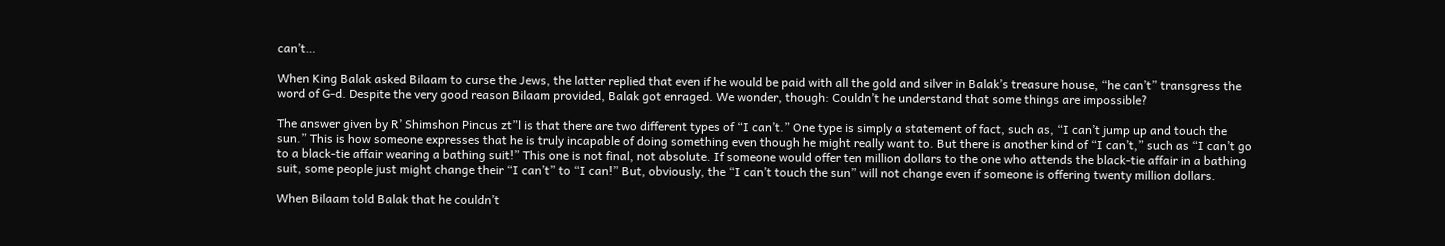can’t…

When King Balak asked Bilaam to curse the Jews, the latter replied that even if he would be paid with all the gold and silver in Balak’s treasure house, “he can’t” transgress the word of G-d. Despite the very good reason Bilaam provided, Balak got enraged. We wonder, though: Couldn’t he understand that some things are impossible?

The answer given by R’ Shimshon Pincus zt”l is that there are two different types of “I can’t.” One type is simply a statement of fact, such as, “I can’t jump up and touch the sun.” This is how someone expresses that he is truly incapable of doing something even though he might really want to. But there is another kind of “I can’t,” such as “I can’t go to a black-tie affair wearing a bathing suit!” This one is not final, not absolute. If someone would offer ten million dollars to the one who attends the black-tie affair in a bathing suit, some people just might change their “I can’t” to “I can!” But, obviously, the “I can’t touch the sun” will not change even if someone is offering twenty million dollars.

When Bilaam told Balak that he couldn’t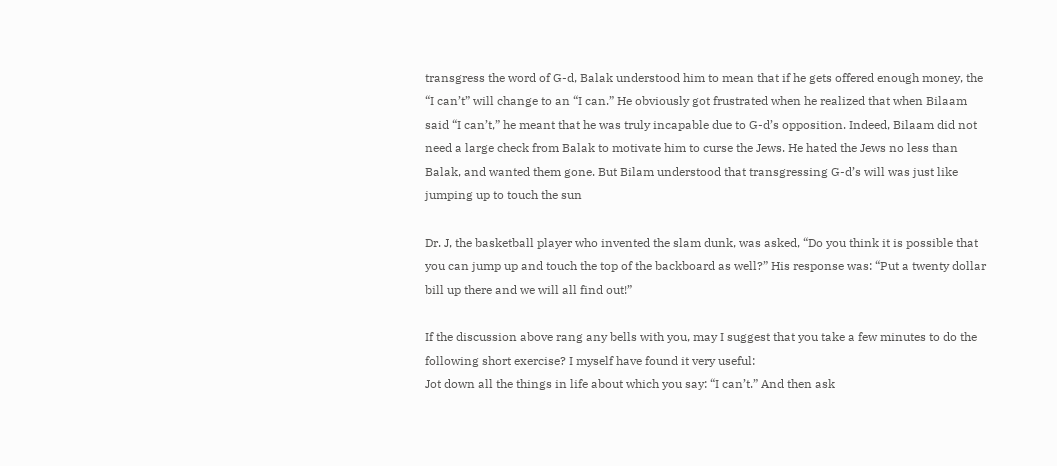transgress the word of G-d, Balak understood him to mean that if he gets offered enough money, the “I can’t” will change to an “I can.” He obviously got frustrated when he realized that when Bilaam said “I can’t,” he meant that he was truly incapable due to G-d’s opposition. Indeed, Bilaam did not need a large check from Balak to motivate him to curse the Jews. He hated the Jews no less than Balak, and wanted them gone. But Bilam understood that transgressing G-d’s will was just like jumping up to touch the sun

Dr. J, the basketball player who invented the slam dunk, was asked, “Do you think it is possible that you can jump up and touch the top of the backboard as well?” His response was: “Put a twenty dollar bill up there and we will all find out!”

If the discussion above rang any bells with you, may I suggest that you take a few minutes to do the following short exercise? I myself have found it very useful:
Jot down all the things in life about which you say: “I can’t.” And then ask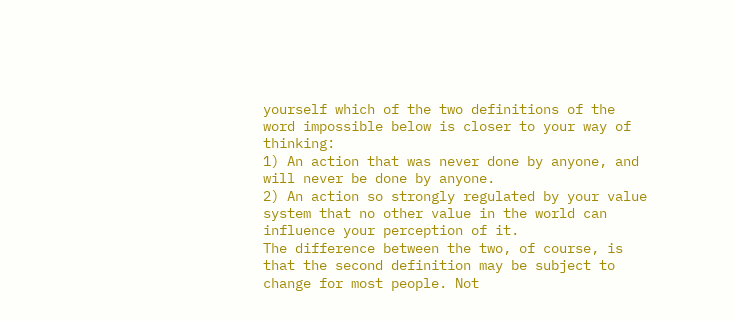yourself which of the two definitions of the word impossible below is closer to your way of thinking:
1) An action that was never done by anyone, and will never be done by anyone.
2) An action so strongly regulated by your value system that no other value in the world can influence your perception of it.
The difference between the two, of course, is that the second definition may be subject to change for most people. Not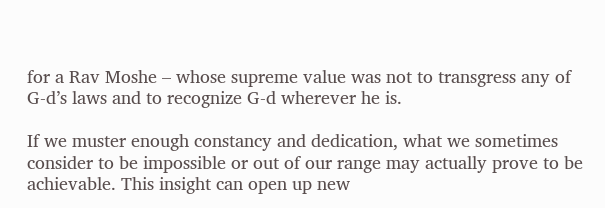for a Rav Moshe – whose supreme value was not to transgress any of G-d’s laws and to recognize G-d wherever he is.

If we muster enough constancy and dedication, what we sometimes consider to be impossible or out of our range may actually prove to be achievable. This insight can open up new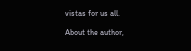vistas for us all.

About the author,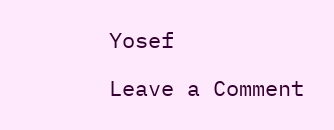Yosef

Leave a Comment